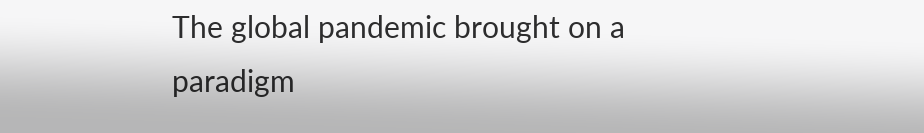The global pandemic brought on a paradigm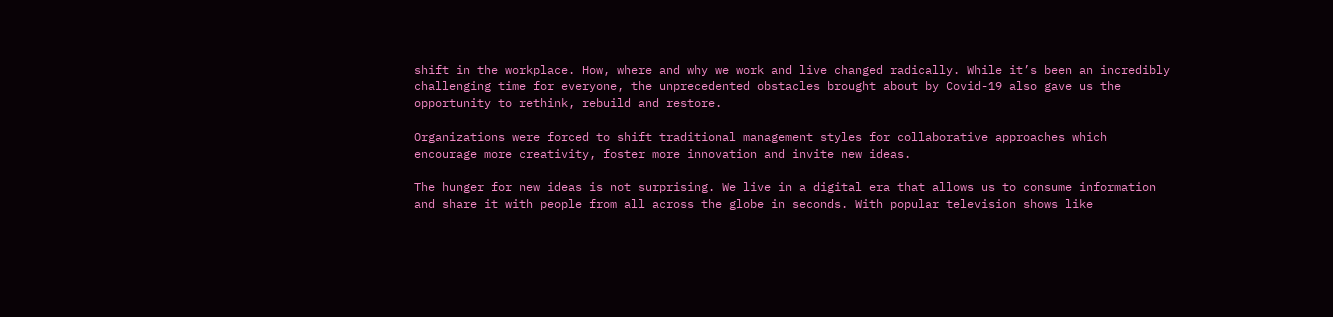shift in the workplace. How, where and why we work and live changed radically. While it’s been an incredibly challenging time for everyone, the unprecedented obstacles brought about by Covid-19 also gave us the opportunity to rethink, rebuild and restore.

Organizations were forced to shift traditional management styles for collaborative approaches which encourage more creativity, foster more innovation and invite new ideas.

The hunger for new ideas is not surprising. We live in a digital era that allows us to consume information and share it with people from all across the globe in seconds. With popular television shows like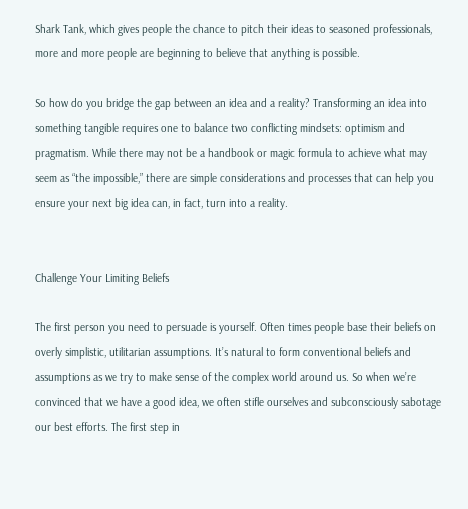Shark Tank, which gives people the chance to pitch their ideas to seasoned professionals, more and more people are beginning to believe that anything is possible.

So how do you bridge the gap between an idea and a reality? Transforming an idea into something tangible requires one to balance two conflicting mindsets: optimism and pragmatism. While there may not be a handbook or magic formula to achieve what may seem as “the impossible,” there are simple considerations and processes that can help you ensure your next big idea can, in fact, turn into a reality.


Challenge Your Limiting Beliefs

The first person you need to persuade is yourself. Often times people base their beliefs on overly simplistic, utilitarian assumptions. It’s natural to form conventional beliefs and assumptions as we try to make sense of the complex world around us. So when we’re convinced that we have a good idea, we often stifle ourselves and subconsciously sabotage our best efforts. The first step in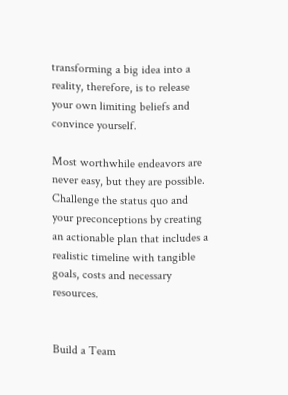transforming a big idea into a reality, therefore, is to release your own limiting beliefs and convince yourself.

Most worthwhile endeavors are never easy, but they are possible. Challenge the status quo and your preconceptions by creating an actionable plan that includes a realistic timeline with tangible goals, costs and necessary resources.


Build a Team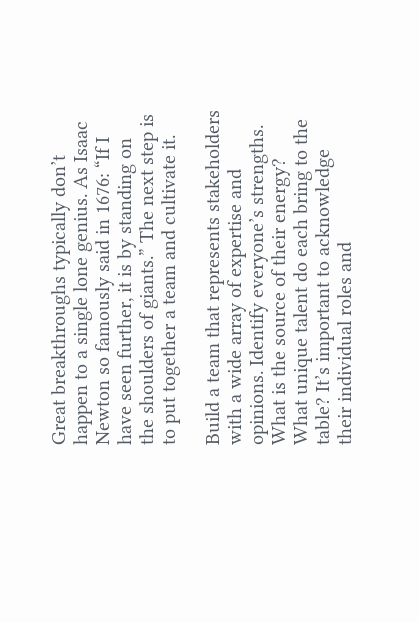Great breakthroughs typically don’t happen to a single lone genius. As Isaac Newton so famously said in 1676: “If I have seen further, it is by standing on the shoulders of giants.” The next step is to put together a team and cultivate it.

Build a team that represents stakeholders with a wide array of expertise and opinions. Identify everyone’s strengths. What is the source of their energy? What unique talent do each bring to the table? It’s important to acknowledge their individual roles and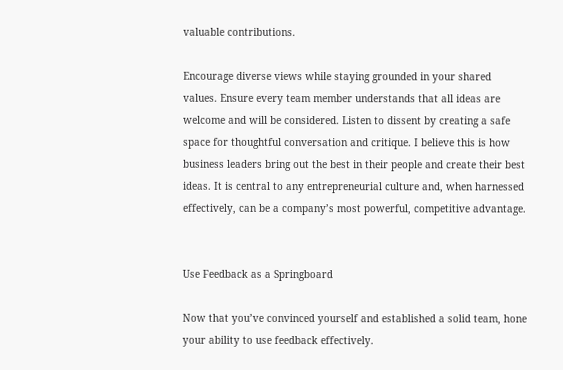valuable contributions.

Encourage diverse views while staying grounded in your shared values. Ensure every team member understands that all ideas are welcome and will be considered. Listen to dissent by creating a safe space for thoughtful conversation and critique. I believe this is how business leaders bring out the best in their people and create their best ideas. It is central to any entrepreneurial culture and, when harnessed effectively, can be a company’s most powerful, competitive advantage.


Use Feedback as a Springboard

Now that you’ve convinced yourself and established a solid team, hone your ability to use feedback effectively.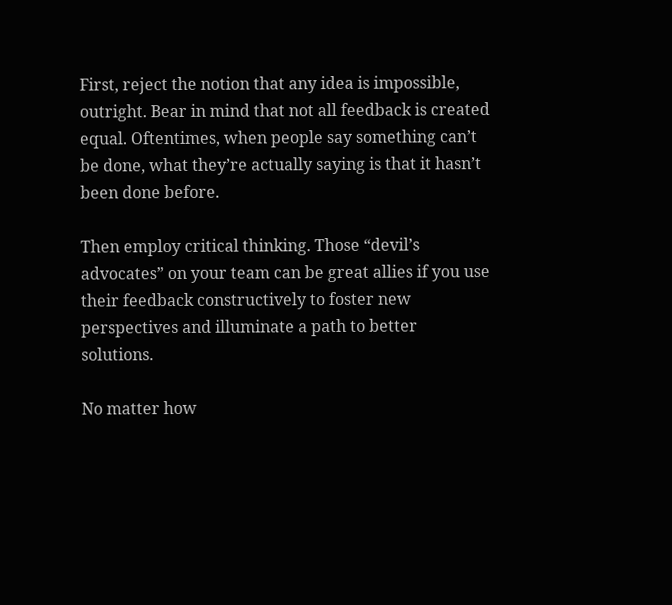First, reject the notion that any idea is impossible, outright. Bear in mind that not all feedback is created equal. Oftentimes, when people say something can’t be done, what they’re actually saying is that it hasn’t been done before.

Then employ critical thinking. Those “devil’s advocates” on your team can be great allies if you use their feedback constructively to foster new perspectives and illuminate a path to better solutions.

No matter how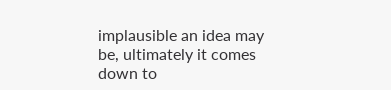implausible an idea may be, ultimately it comes down to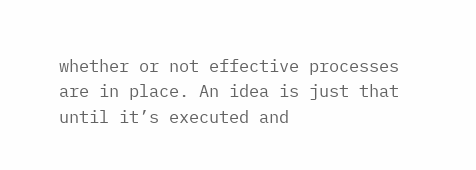whether or not effective processes are in place. An idea is just that until it’s executed and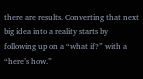there are results. Converting that next big idea into a reality starts by following up on a “what if?” with a “here’s how.”